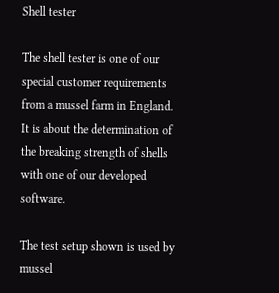Shell tester

The shell tester is one of our special customer requirements from a mussel farm in England. It is about the determination of the breaking strength of shells with one of our developed software.

The test setup shown is used by mussel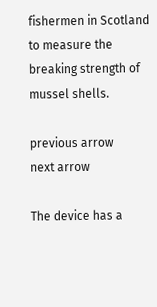fishermen in Scotland to measure the breaking strength of mussel shells.

previous arrow
next arrow

The device has a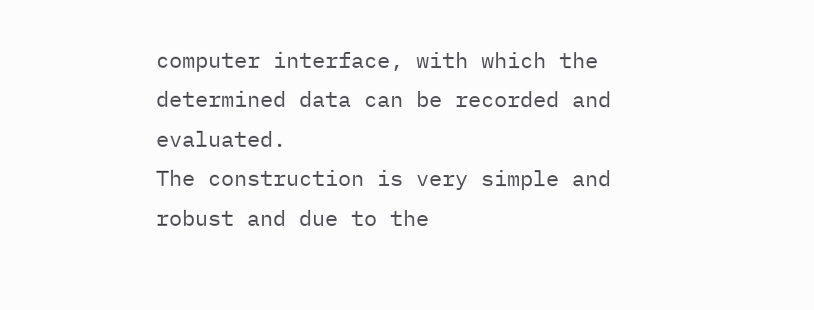computer interface, with which the determined data can be recorded and evaluated.
The construction is very simple and robust and due to the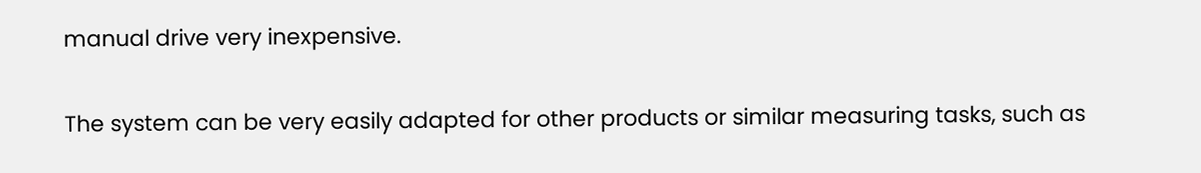manual drive very inexpensive.

The system can be very easily adapted for other products or similar measuring tasks, such as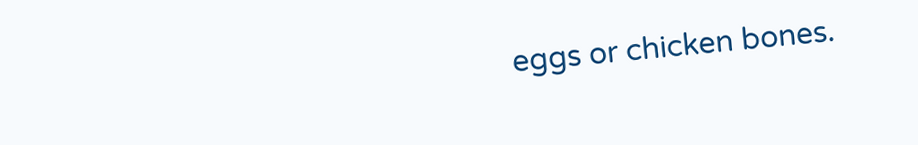eggs or chicken bones.